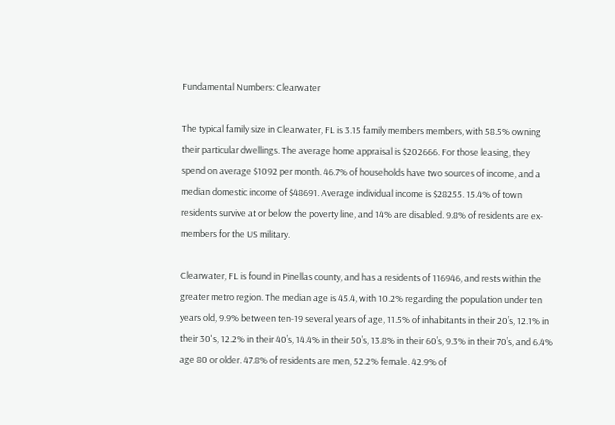Fundamental Numbers: Clearwater

The typical family size in Clearwater, FL is 3.15 family members members, with 58.5% owning their particular dwellings. The average home appraisal is $202666. For those leasing, they spend on average $1092 per month. 46.7% of households have two sources of income, and a median domestic income of $48691. Average individual income is $28255. 15.4% of town residents survive at or below the poverty line, and 14% are disabled. 9.8% of residents are ex-members for the US military.

Clearwater, FL is found in Pinellas county, and has a residents of 116946, and rests within the greater metro region. The median age is 45.4, with 10.2% regarding the population under ten years old, 9.9% between ten-19 several years of age, 11.5% of inhabitants in their 20’s, 12.1% in their 30's, 12.2% in their 40’s, 14.4% in their 50’s, 13.8% in their 60’s, 9.3% in their 70’s, and 6.4% age 80 or older. 47.8% of residents are men, 52.2% female. 42.9% of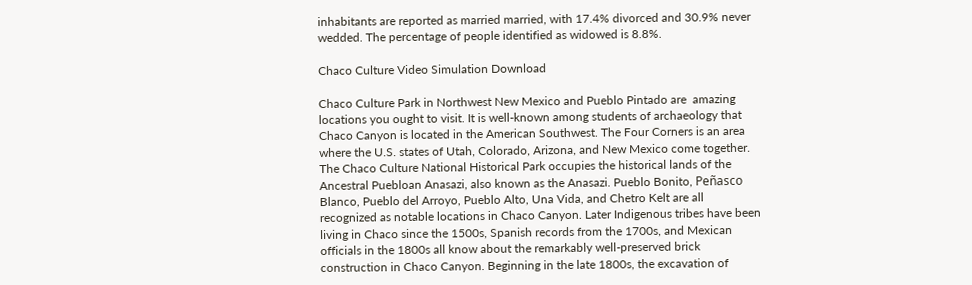inhabitants are reported as married married, with 17.4% divorced and 30.9% never wedded. The percentage of people identified as widowed is 8.8%.

Chaco Culture Video Simulation Download

Chaco Culture Park in Northwest New Mexico and Pueblo Pintado are  amazing locations you ought to visit. It is well-known among students of archaeology that Chaco Canyon is located in the American Southwest. The Four Corners is an area where the U.S. states of Utah, Colorado, Arizona, and New Mexico come together. The Chaco Culture National Historical Park occupies the historical lands of the Ancestral Puebloan Anasazi, also known as the Anasazi. Pueblo Bonito, Peñasco Blanco, Pueblo del Arroyo, Pueblo Alto, Una Vida, and Chetro Kelt are all recognized as notable locations in Chaco Canyon. Later Indigenous tribes have been living in Chaco since the 1500s, Spanish records from the 1700s, and Mexican officials in the 1800s all know about the remarkably well-preserved brick construction in Chaco Canyon. Beginning in the late 1800s, the excavation of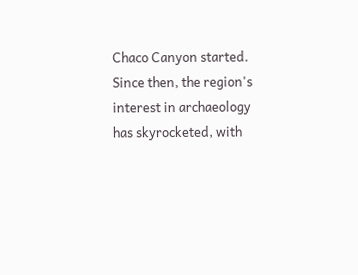Chaco Canyon started. Since then, the region's interest in archaeology has skyrocketed, with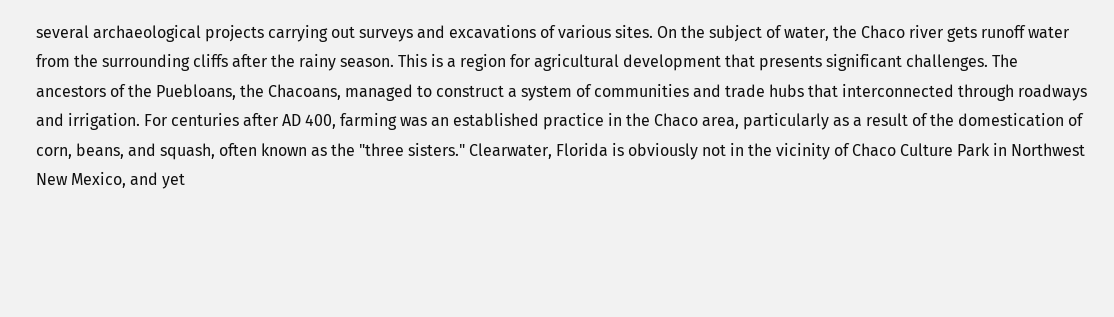several archaeological projects carrying out surveys and excavations of various sites. On the subject of water, the Chaco river gets runoff water from the surrounding cliffs after the rainy season. This is a region for agricultural development that presents significant challenges. The ancestors of the Puebloans, the Chacoans, managed to construct a system of communities and trade hubs that interconnected through roadways and irrigation. For centuries after AD 400, farming was an established practice in the Chaco area, particularly as a result of the domestication of corn, beans, and squash, often known as the "three sisters." Clearwater, Florida is obviously not in the vicinity of Chaco Culture Park in Northwest New Mexico, and yet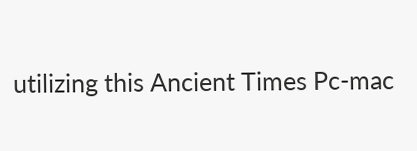utilizing this Ancient Times Pc-mac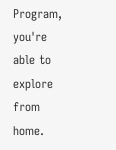Program, you're able to explore from home.